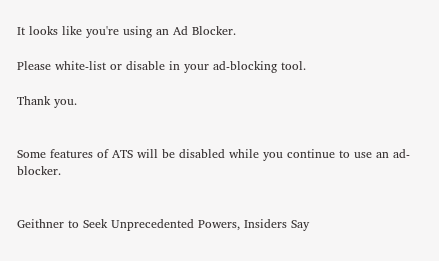It looks like you're using an Ad Blocker.

Please white-list or disable in your ad-blocking tool.

Thank you.


Some features of ATS will be disabled while you continue to use an ad-blocker.


Geithner to Seek Unprecedented Powers, Insiders Say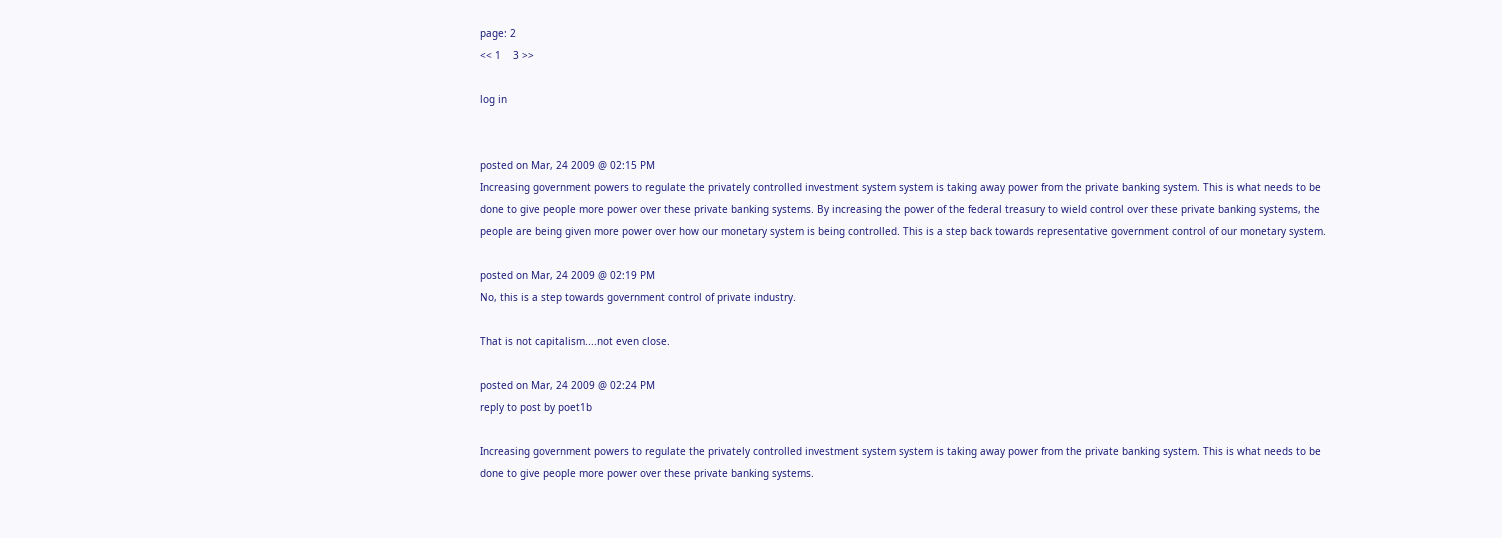page: 2
<< 1    3 >>

log in


posted on Mar, 24 2009 @ 02:15 PM
Increasing government powers to regulate the privately controlled investment system system is taking away power from the private banking system. This is what needs to be done to give people more power over these private banking systems. By increasing the power of the federal treasury to wield control over these private banking systems, the people are being given more power over how our monetary system is being controlled. This is a step back towards representative government control of our monetary system.

posted on Mar, 24 2009 @ 02:19 PM
No, this is a step towards government control of private industry.

That is not capitalism....not even close.

posted on Mar, 24 2009 @ 02:24 PM
reply to post by poet1b

Increasing government powers to regulate the privately controlled investment system system is taking away power from the private banking system. This is what needs to be done to give people more power over these private banking systems.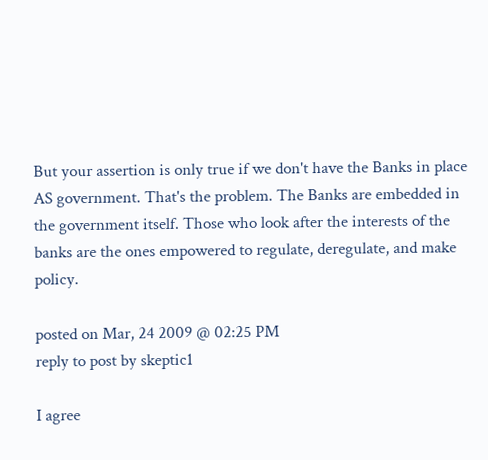But your assertion is only true if we don't have the Banks in place AS government. That's the problem. The Banks are embedded in the government itself. Those who look after the interests of the banks are the ones empowered to regulate, deregulate, and make policy.

posted on Mar, 24 2009 @ 02:25 PM
reply to post by skeptic1

I agree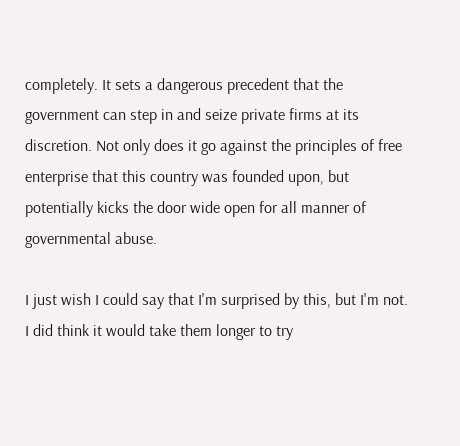completely. It sets a dangerous precedent that the government can step in and seize private firms at its discretion. Not only does it go against the principles of free enterprise that this country was founded upon, but potentially kicks the door wide open for all manner of governmental abuse.

I just wish I could say that I'm surprised by this, but I'm not. I did think it would take them longer to try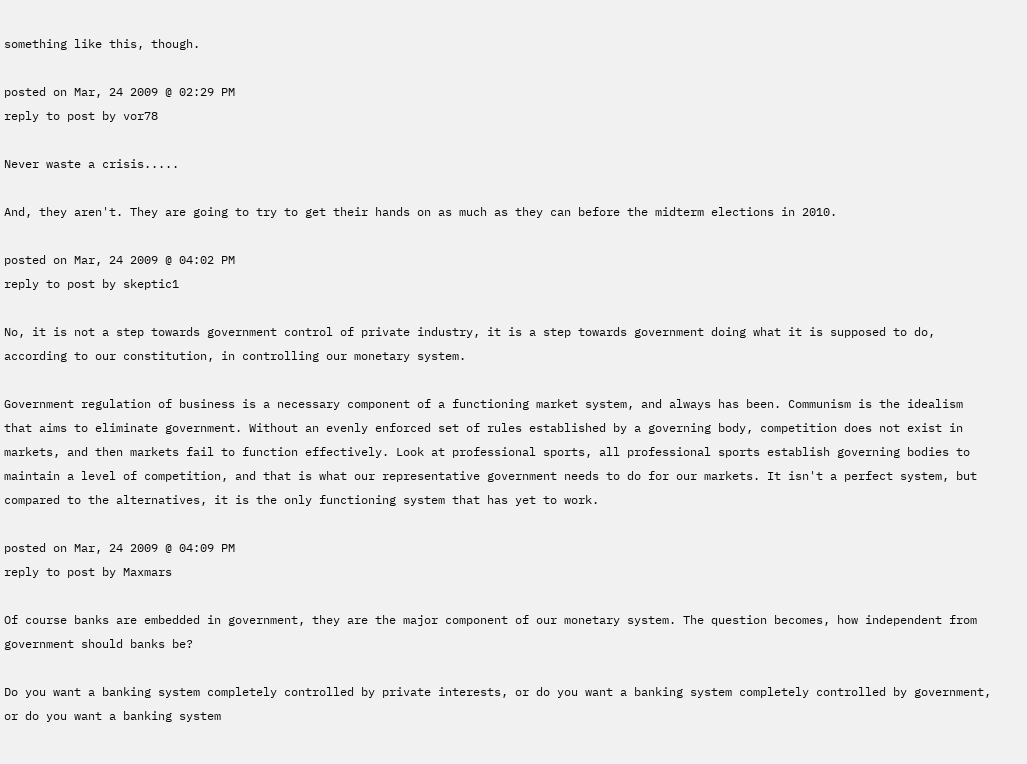something like this, though.

posted on Mar, 24 2009 @ 02:29 PM
reply to post by vor78

Never waste a crisis.....

And, they aren't. They are going to try to get their hands on as much as they can before the midterm elections in 2010.

posted on Mar, 24 2009 @ 04:02 PM
reply to post by skeptic1

No, it is not a step towards government control of private industry, it is a step towards government doing what it is supposed to do, according to our constitution, in controlling our monetary system.

Government regulation of business is a necessary component of a functioning market system, and always has been. Communism is the idealism that aims to eliminate government. Without an evenly enforced set of rules established by a governing body, competition does not exist in markets, and then markets fail to function effectively. Look at professional sports, all professional sports establish governing bodies to maintain a level of competition, and that is what our representative government needs to do for our markets. It isn't a perfect system, but compared to the alternatives, it is the only functioning system that has yet to work.

posted on Mar, 24 2009 @ 04:09 PM
reply to post by Maxmars

Of course banks are embedded in government, they are the major component of our monetary system. The question becomes, how independent from government should banks be?

Do you want a banking system completely controlled by private interests, or do you want a banking system completely controlled by government, or do you want a banking system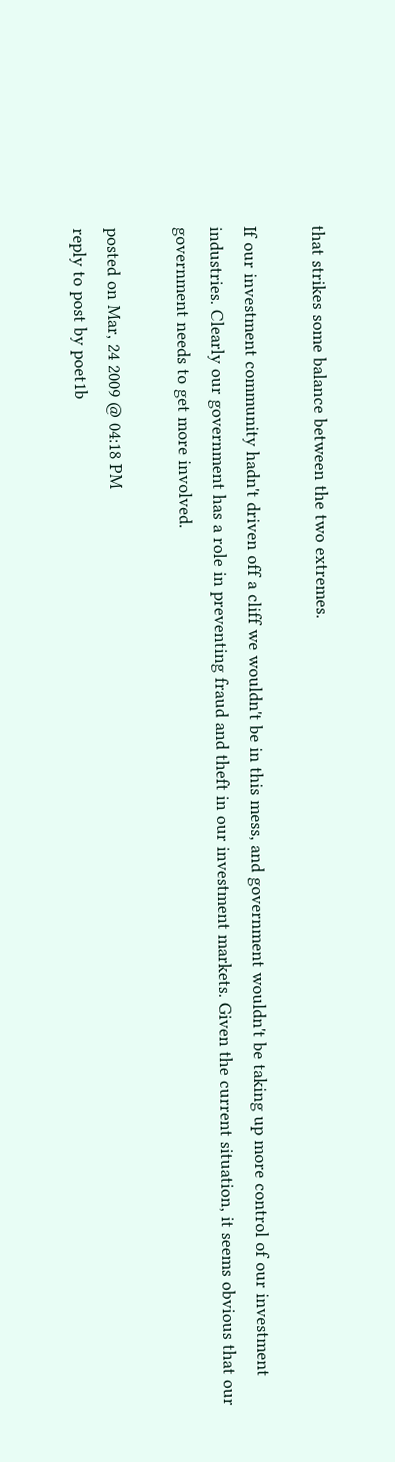that strikes some balance between the two extremes.

If our investment community hadn't driven off a cliff we wouldn't be in this mess, and government wouldn't be taking up more control of our investment industries. Clearly our government has a role in preventing fraud and theft in our investment markets. Given the current situation, it seems obvious that our government needs to get more involved.

posted on Mar, 24 2009 @ 04:18 PM
reply to post by poet1b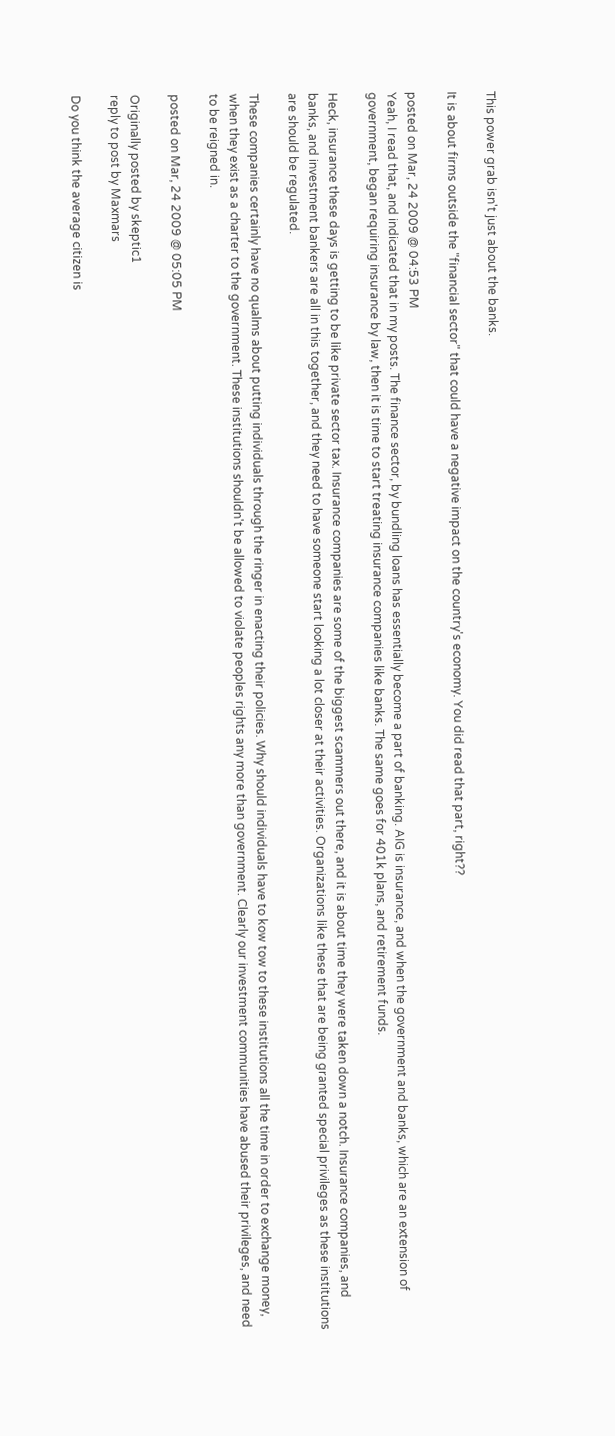This power grab isn't just about the banks.

It is about firms outside the "financial sector" that could have a negative impact on the country's economy. You did read that part, right??

posted on Mar, 24 2009 @ 04:53 PM
Yeah, I read that, and indicated that in my posts. The finance sector, by bundling loans has essentially become a part of banking. AIG is insurance, and when the government and banks, which are an extension of government, began requiring insurance by law, then it is time to start treating insurance companies like banks. The same goes for 401k plans, and retirement funds.

Heck, insurance these days is getting to be like private sector tax. Insurance companies are some of the biggest scammers out there, and it is about time they were taken down a notch. Insurance companies, and banks, and investment bankers are all in this together, and they need to have someone start looking a lot closer at their activities. Organizations like these that are being granted special privileges as these institutions are should be regulated.

These companies certainly have no qualms about putting individuals through the ringer in enacting their policies. Why should individuals have to kow tow to these institutions all the time in order to exchange money, when they exist as a charter to the government. These institutions shouldn't be allowed to violate peoples rights any more than government. Clearly our investment communities have abused their privileges, and need to be reigned in.

posted on Mar, 24 2009 @ 05:05 PM

Originally posted by skeptic1
reply to post by Maxmars

Do you think the average citizen is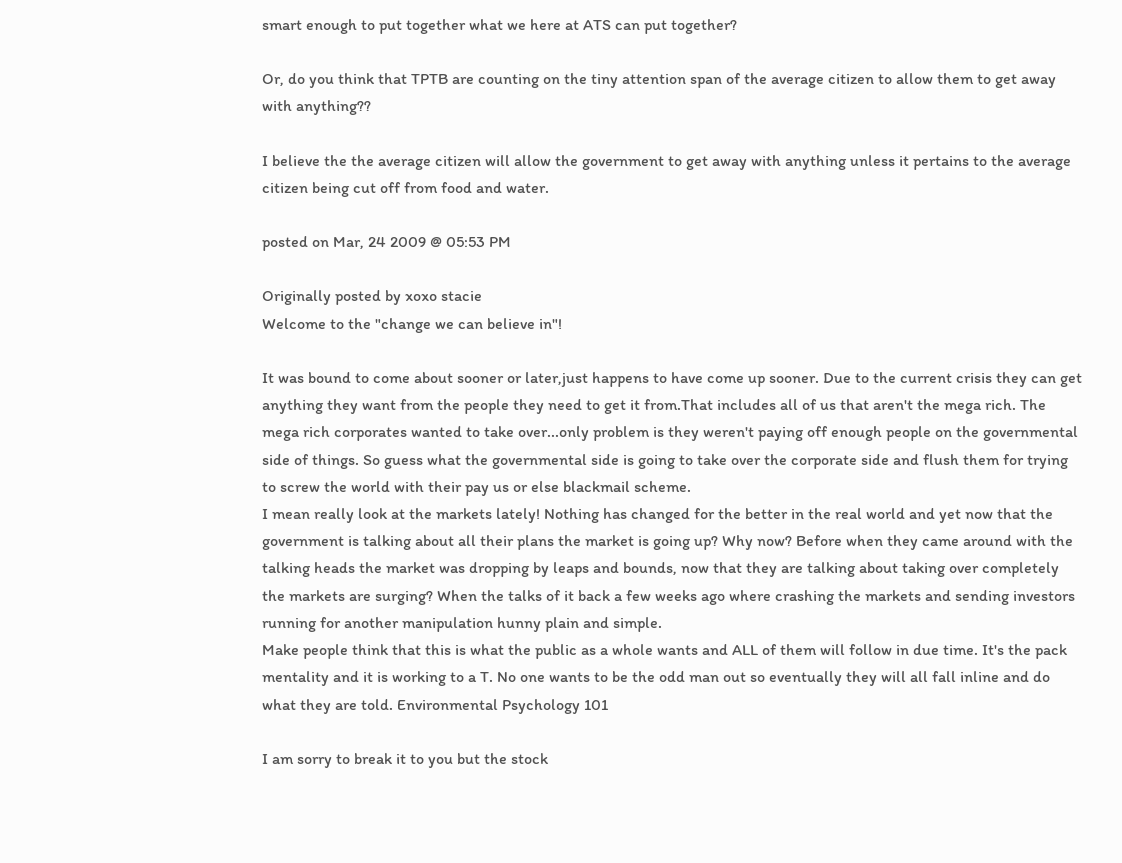smart enough to put together what we here at ATS can put together?

Or, do you think that TPTB are counting on the tiny attention span of the average citizen to allow them to get away with anything??

I believe the the average citizen will allow the government to get away with anything unless it pertains to the average citizen being cut off from food and water.

posted on Mar, 24 2009 @ 05:53 PM

Originally posted by xoxo stacie
Welcome to the "change we can believe in"!

It was bound to come about sooner or later,just happens to have come up sooner. Due to the current crisis they can get anything they want from the people they need to get it from.That includes all of us that aren't the mega rich. The mega rich corporates wanted to take over...only problem is they weren't paying off enough people on the governmental side of things. So guess what the governmental side is going to take over the corporate side and flush them for trying to screw the world with their pay us or else blackmail scheme.
I mean really look at the markets lately! Nothing has changed for the better in the real world and yet now that the government is talking about all their plans the market is going up? Why now? Before when they came around with the talking heads the market was dropping by leaps and bounds, now that they are talking about taking over completely the markets are surging? When the talks of it back a few weeks ago where crashing the markets and sending investors running for another manipulation hunny plain and simple.
Make people think that this is what the public as a whole wants and ALL of them will follow in due time. It's the pack mentality and it is working to a T. No one wants to be the odd man out so eventually they will all fall inline and do what they are told. Environmental Psychology 101

I am sorry to break it to you but the stock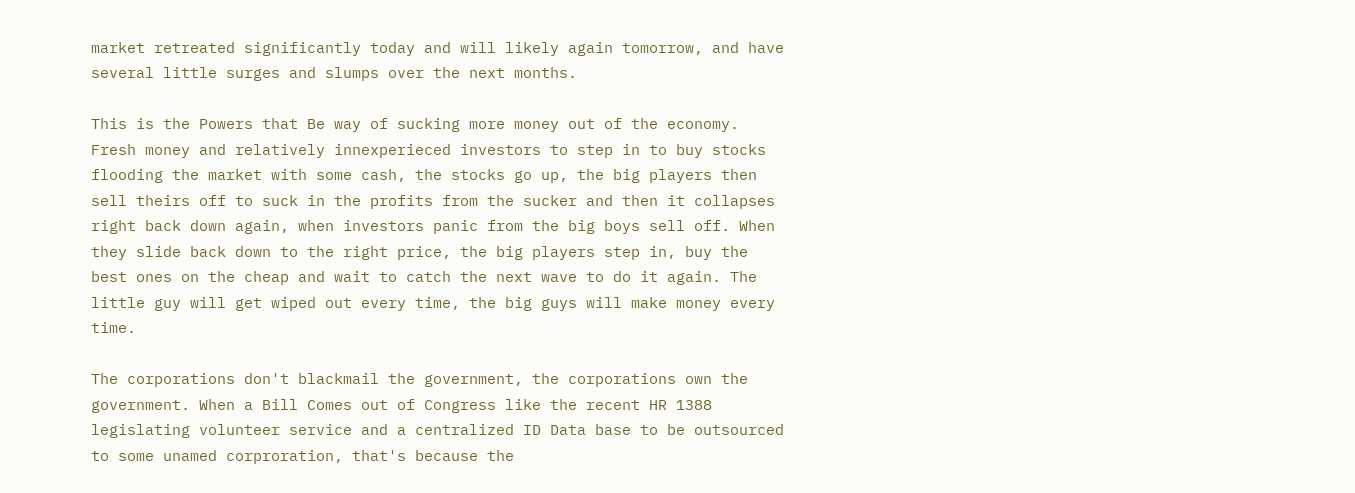market retreated significantly today and will likely again tomorrow, and have several little surges and slumps over the next months.

This is the Powers that Be way of sucking more money out of the economy. Fresh money and relatively innexperieced investors to step in to buy stocks flooding the market with some cash, the stocks go up, the big players then sell theirs off to suck in the profits from the sucker and then it collapses right back down again, when investors panic from the big boys sell off. When they slide back down to the right price, the big players step in, buy the best ones on the cheap and wait to catch the next wave to do it again. The little guy will get wiped out every time, the big guys will make money every time.

The corporations don't blackmail the government, the corporations own the government. When a Bill Comes out of Congress like the recent HR 1388 legislating volunteer service and a centralized ID Data base to be outsourced to some unamed corproration, that's because the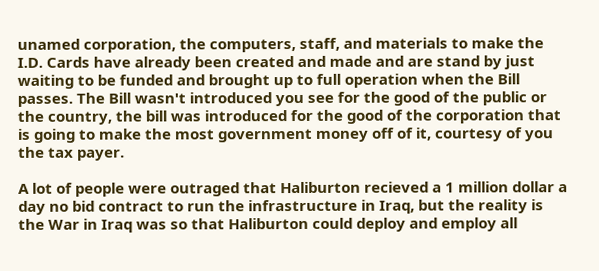unamed corporation, the computers, staff, and materials to make the I.D. Cards have already been created and made and are stand by just waiting to be funded and brought up to full operation when the Bill passes. The Bill wasn't introduced you see for the good of the public or the country, the bill was introduced for the good of the corporation that is going to make the most government money off of it, courtesy of you the tax payer.

A lot of people were outraged that Haliburton recieved a 1 million dollar a day no bid contract to run the infrastructure in Iraq, but the reality is the War in Iraq was so that Haliburton could deploy and employ all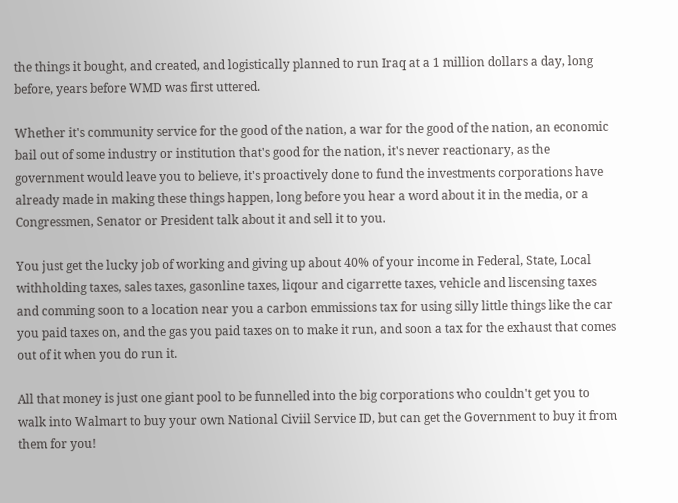the things it bought, and created, and logistically planned to run Iraq at a 1 million dollars a day, long before, years before WMD was first uttered.

Whether it's community service for the good of the nation, a war for the good of the nation, an economic bail out of some industry or institution that's good for the nation, it's never reactionary, as the government would leave you to believe, it's proactively done to fund the investments corporations have already made in making these things happen, long before you hear a word about it in the media, or a Congressmen, Senator or President talk about it and sell it to you.

You just get the lucky job of working and giving up about 40% of your income in Federal, State, Local withholding taxes, sales taxes, gasonline taxes, liqour and cigarrette taxes, vehicle and liscensing taxes and comming soon to a location near you a carbon emmissions tax for using silly little things like the car you paid taxes on, and the gas you paid taxes on to make it run, and soon a tax for the exhaust that comes out of it when you do run it.

All that money is just one giant pool to be funnelled into the big corporations who couldn't get you to walk into Walmart to buy your own National Civiil Service ID, but can get the Government to buy it from them for you!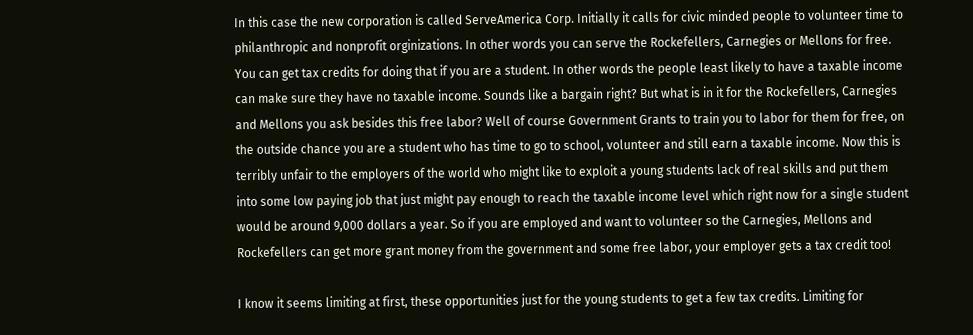In this case the new corporation is called ServeAmerica Corp. Initially it calls for civic minded people to volunteer time to philanthropic and nonprofit orginizations. In other words you can serve the Rockefellers, Carnegies or Mellons for free. You can get tax credits for doing that if you are a student. In other words the people least likely to have a taxable income can make sure they have no taxable income. Sounds like a bargain right? But what is in it for the Rockefellers, Carnegies and Mellons you ask besides this free labor? Well of course Government Grants to train you to labor for them for free, on the outside chance you are a student who has time to go to school, volunteer and still earn a taxable income. Now this is terribly unfair to the employers of the world who might like to exploit a young students lack of real skills and put them into some low paying job that just might pay enough to reach the taxable income level which right now for a single student would be around 9,000 dollars a year. So if you are employed and want to volunteer so the Carnegies, Mellons and Rockefellers can get more grant money from the government and some free labor, your employer gets a tax credit too!

I know it seems limiting at first, these opportunities just for the young students to get a few tax credits. Limiting for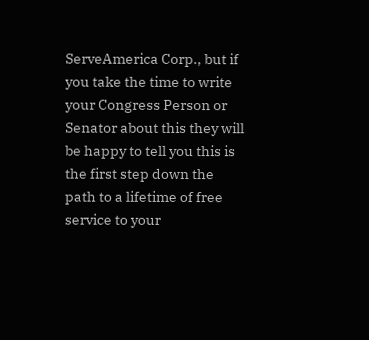ServeAmerica Corp., but if you take the time to write your Congress Person or Senator about this they will be happy to tell you this is the first step down the path to a lifetime of free service to your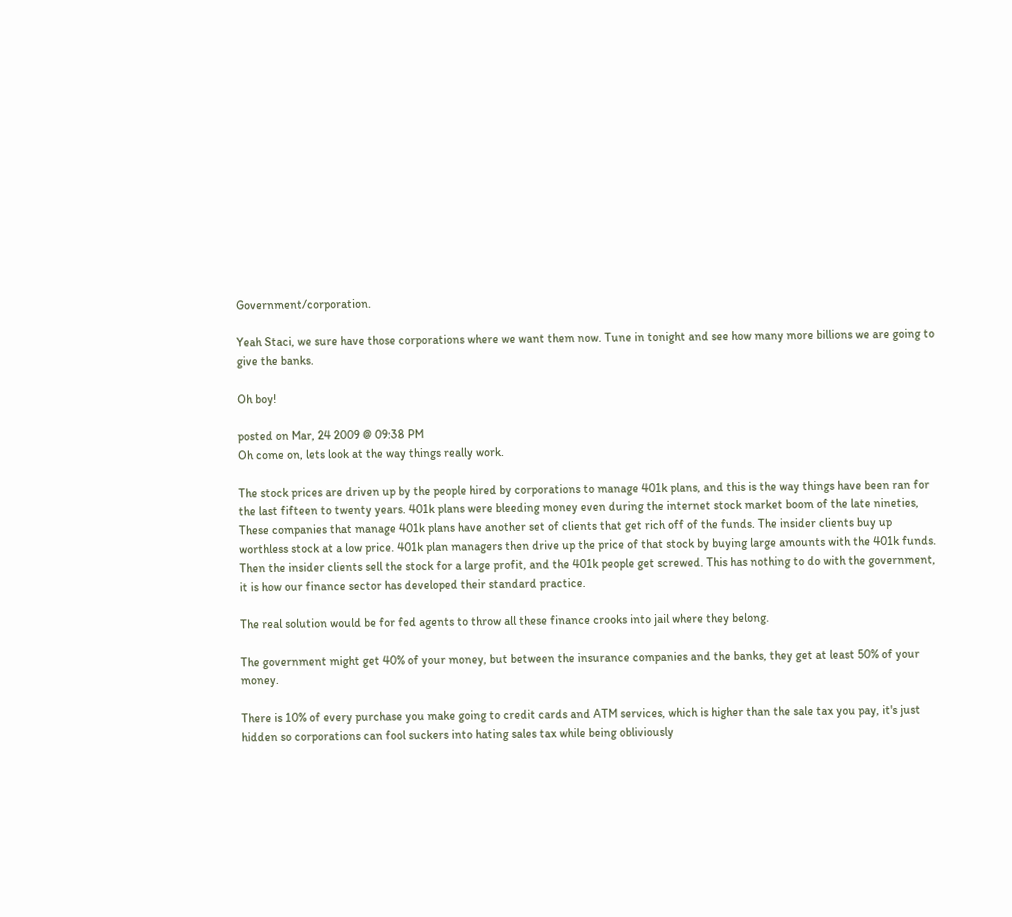Government/corporation.

Yeah Staci, we sure have those corporations where we want them now. Tune in tonight and see how many more billions we are going to give the banks.

Oh boy!

posted on Mar, 24 2009 @ 09:38 PM
Oh come on, lets look at the way things really work.

The stock prices are driven up by the people hired by corporations to manage 401k plans, and this is the way things have been ran for the last fifteen to twenty years. 401k plans were bleeding money even during the internet stock market boom of the late nineties, These companies that manage 401k plans have another set of clients that get rich off of the funds. The insider clients buy up worthless stock at a low price. 401k plan managers then drive up the price of that stock by buying large amounts with the 401k funds. Then the insider clients sell the stock for a large profit, and the 401k people get screwed. This has nothing to do with the government, it is how our finance sector has developed their standard practice.

The real solution would be for fed agents to throw all these finance crooks into jail where they belong.

The government might get 40% of your money, but between the insurance companies and the banks, they get at least 50% of your money.

There is 10% of every purchase you make going to credit cards and ATM services, which is higher than the sale tax you pay, it's just hidden so corporations can fool suckers into hating sales tax while being obliviously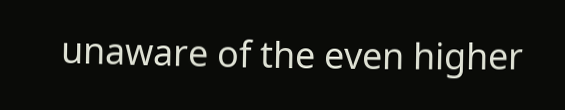unaware of the even higher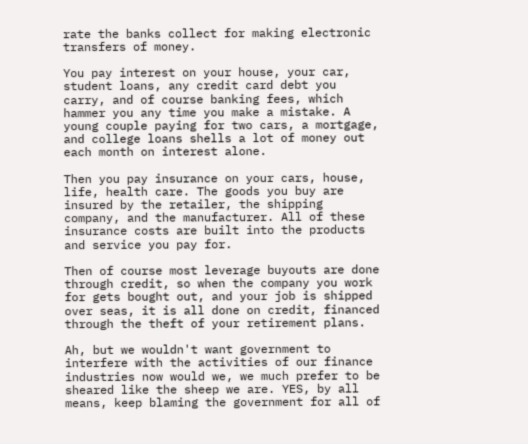rate the banks collect for making electronic transfers of money.

You pay interest on your house, your car, student loans, any credit card debt you carry, and of course banking fees, which hammer you any time you make a mistake. A young couple paying for two cars, a mortgage, and college loans shells a lot of money out each month on interest alone.

Then you pay insurance on your cars, house, life, health care. The goods you buy are insured by the retailer, the shipping company, and the manufacturer. All of these insurance costs are built into the products and service you pay for.

Then of course most leverage buyouts are done through credit, so when the company you work for gets bought out, and your job is shipped over seas, it is all done on credit, financed through the theft of your retirement plans.

Ah, but we wouldn't want government to interfere with the activities of our finance industries now would we, we much prefer to be sheared like the sheep we are. YES, by all means, keep blaming the government for all of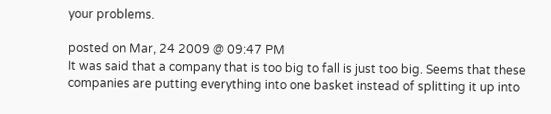your problems.

posted on Mar, 24 2009 @ 09:47 PM
It was said that a company that is too big to fall is just too big. Seems that these companies are putting everything into one basket instead of splitting it up into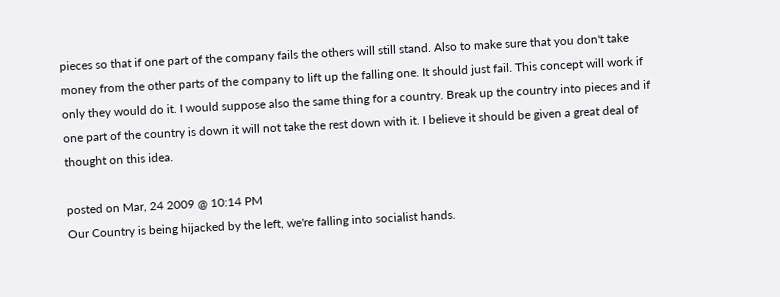pieces so that if one part of the company fails the others will still stand. Also to make sure that you don't take money from the other parts of the company to lift up the falling one. It should just fail. This concept will work if only they would do it. I would suppose also the same thing for a country. Break up the country into pieces and if one part of the country is down it will not take the rest down with it. I believe it should be given a great deal of thought on this idea.

posted on Mar, 24 2009 @ 10:14 PM
Our Country is being hijacked by the left, we're falling into socialist hands.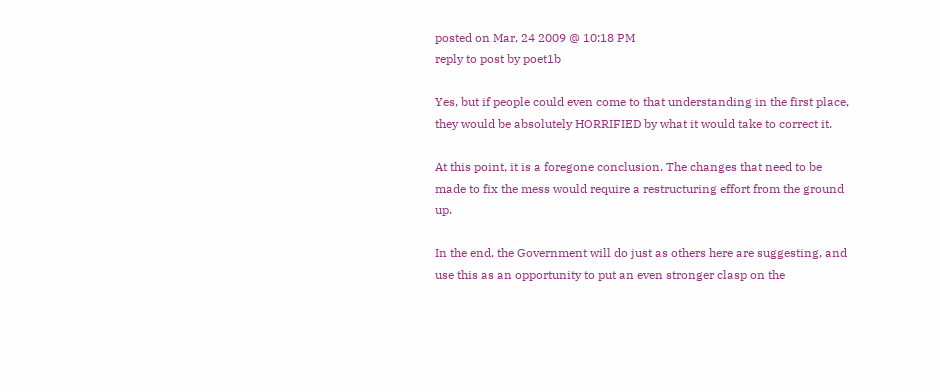posted on Mar, 24 2009 @ 10:18 PM
reply to post by poet1b

Yes, but if people could even come to that understanding in the first place, they would be absolutely HORRIFIED by what it would take to correct it.

At this point, it is a foregone conclusion. The changes that need to be made to fix the mess would require a restructuring effort from the ground up.

In the end, the Government will do just as others here are suggesting, and use this as an opportunity to put an even stronger clasp on the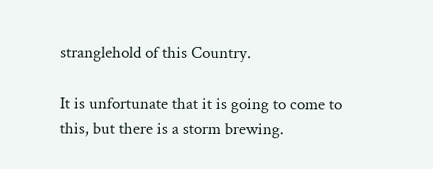stranglehold of this Country.

It is unfortunate that it is going to come to this, but there is a storm brewing.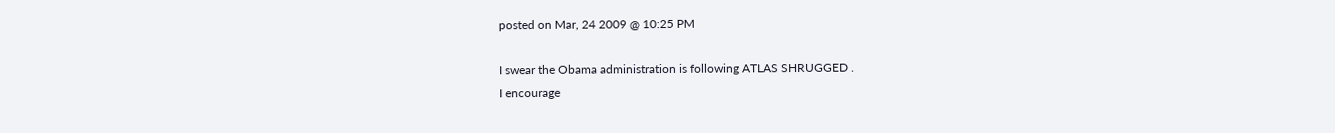posted on Mar, 24 2009 @ 10:25 PM

I swear the Obama administration is following ATLAS SHRUGGED .
I encourage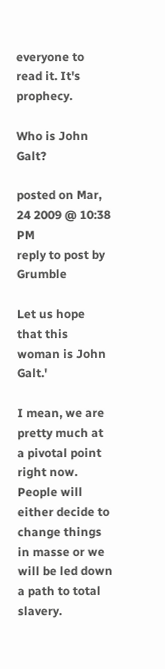everyone to read it. It's prophecy.

Who is John Galt?

posted on Mar, 24 2009 @ 10:38 PM
reply to post by Grumble

Let us hope that this woman is John Galt.'

I mean, we are pretty much at a pivotal point right now. People will either decide to change things in masse or we will be led down a path to total slavery.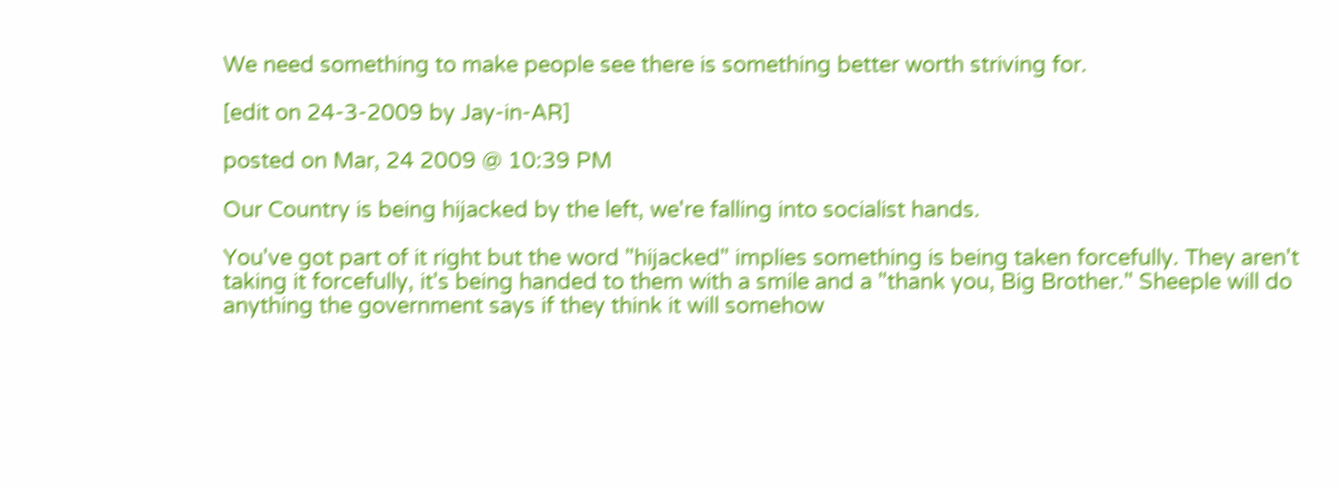We need something to make people see there is something better worth striving for.

[edit on 24-3-2009 by Jay-in-AR]

posted on Mar, 24 2009 @ 10:39 PM

Our Country is being hijacked by the left, we're falling into socialist hands.

You've got part of it right but the word "hijacked" implies something is being taken forcefully. They aren't taking it forcefully, it's being handed to them with a smile and a "thank you, Big Brother." Sheeple will do anything the government says if they think it will somehow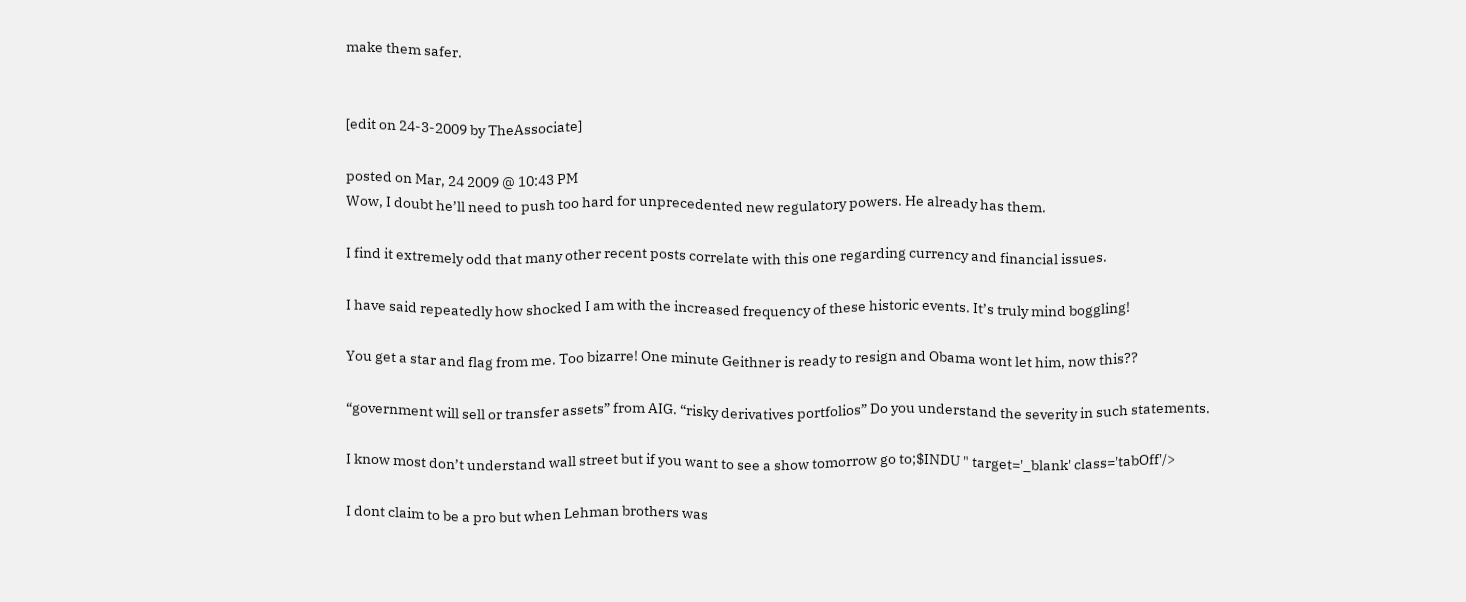make them safer.


[edit on 24-3-2009 by TheAssociate]

posted on Mar, 24 2009 @ 10:43 PM
Wow, I doubt he’ll need to push too hard for unprecedented new regulatory powers. He already has them.

I find it extremely odd that many other recent posts correlate with this one regarding currency and financial issues.

I have said repeatedly how shocked I am with the increased frequency of these historic events. It’s truly mind boggling!

You get a star and flag from me. Too bizarre! One minute Geithner is ready to resign and Obama wont let him, now this??

“government will sell or transfer assets” from AIG. “risky derivatives portfolios” Do you understand the severity in such statements.

I know most don’t understand wall street but if you want to see a show tomorrow go to;$INDU " target='_blank' class='tabOff'/>

I dont claim to be a pro but when Lehman brothers was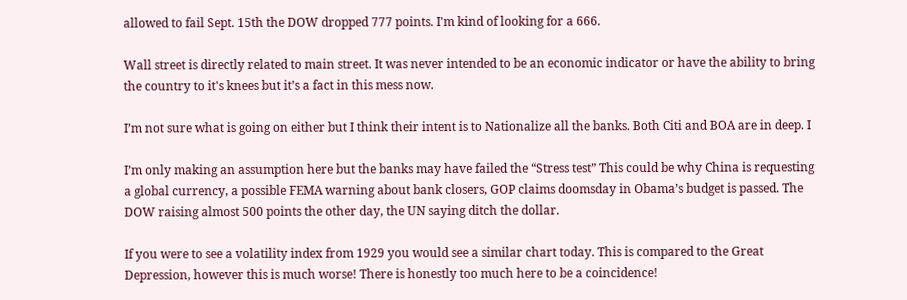allowed to fail Sept. 15th the DOW dropped 777 points. I'm kind of looking for a 666.

Wall street is directly related to main street. It was never intended to be an economic indicator or have the ability to bring the country to it's knees but it’s a fact in this mess now.

I’m not sure what is going on either but I think their intent is to Nationalize all the banks. Both Citi and BOA are in deep. I

I’m only making an assumption here but the banks may have failed the “Stress test” This could be why China is requesting a global currency, a possible FEMA warning about bank closers, GOP claims doomsday in Obama’s budget is passed. The DOW raising almost 500 points the other day, the UN saying ditch the dollar.

If you were to see a volatility index from 1929 you would see a similar chart today. This is compared to the Great Depression, however this is much worse! There is honestly too much here to be a coincidence!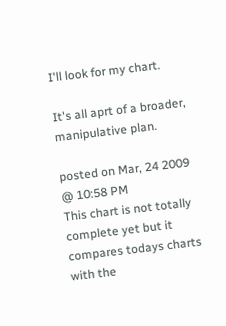I'll look for my chart.

It's all aprt of a broader, manipulative plan.

posted on Mar, 24 2009 @ 10:58 PM
This chart is not totally complete yet but it compares todays charts with the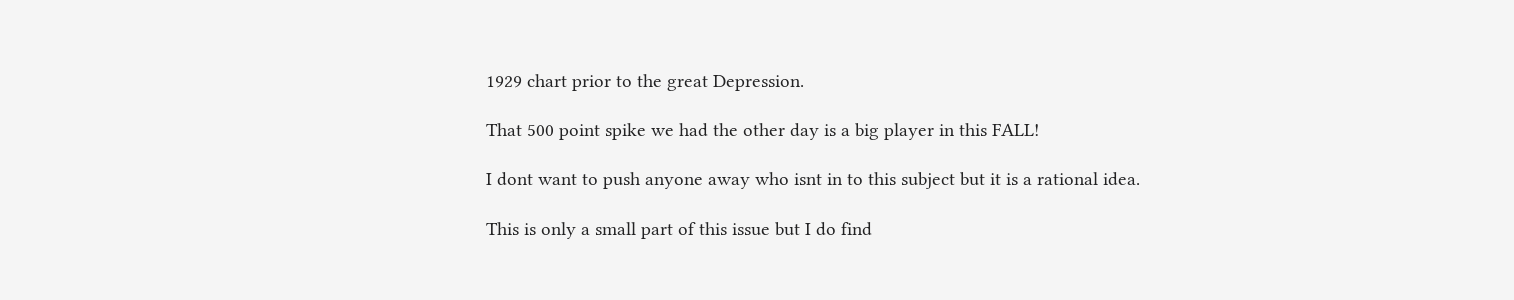1929 chart prior to the great Depression.

That 500 point spike we had the other day is a big player in this FALL!

I dont want to push anyone away who isnt in to this subject but it is a rational idea.

This is only a small part of this issue but I do find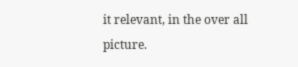it relevant, in the over all picture.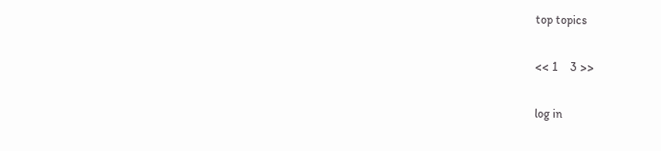top topics

<< 1    3 >>

log in